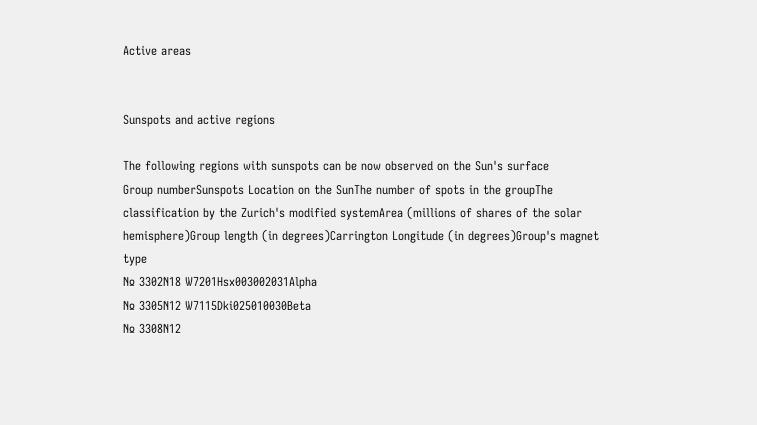Active areas


Sunspots and active regions

The following regions with sunspots can be now observed on the Sun's surface
Group numberSunspots Location on the SunThe number of spots in the groupThe classification by the Zurich's modified systemArea (millions of shares of the solar hemisphere)Group length (in degrees)Carrington Longitude (in degrees)Group's magnet type
№ 3302N18 W7201Hsx003002031Alpha
№ 3305N12 W7115Dki025010030Beta
№ 3308N12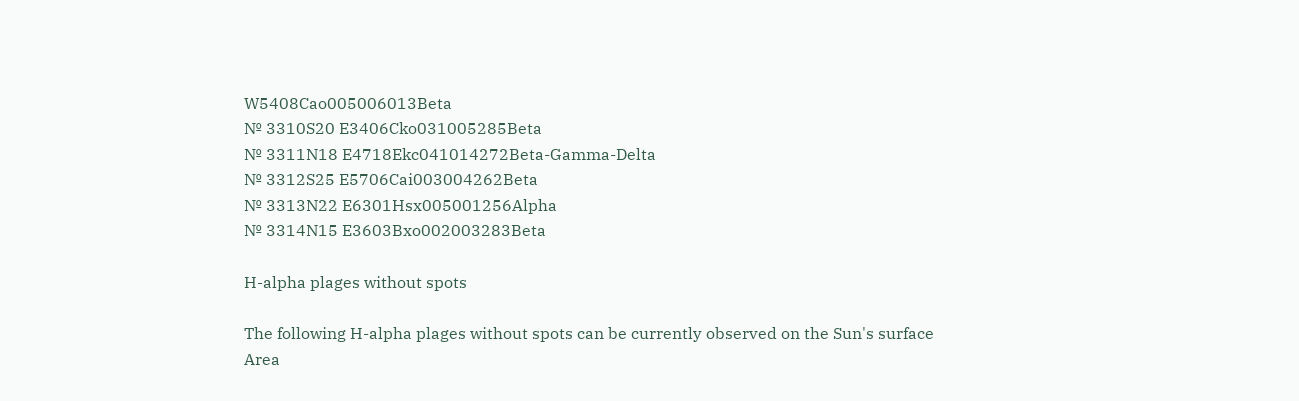W5408Cao005006013Beta
№ 3310S20 E3406Cko031005285Beta
№ 3311N18 E4718Ekc041014272Beta-Gamma-Delta
№ 3312S25 E5706Cai003004262Beta
№ 3313N22 E6301Hsx005001256Alpha
№ 3314N15 E3603Bxo002003283Beta

H-alpha plages without spots

The following H-alpha plages without spots can be currently observed on the Sun's surface
Area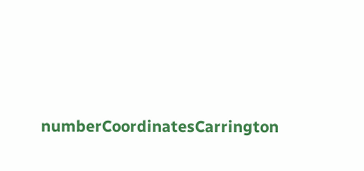numberCoordinatesCarrington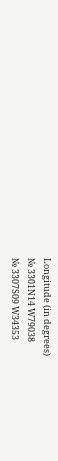Longitude (in degrees)
№ 3301N14 W79038
№ 3307S09 W34353